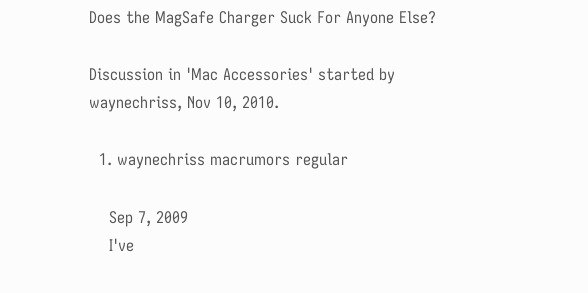Does the MagSafe Charger Suck For Anyone Else?

Discussion in 'Mac Accessories' started by waynechriss, Nov 10, 2010.

  1. waynechriss macrumors regular

    Sep 7, 2009
    I've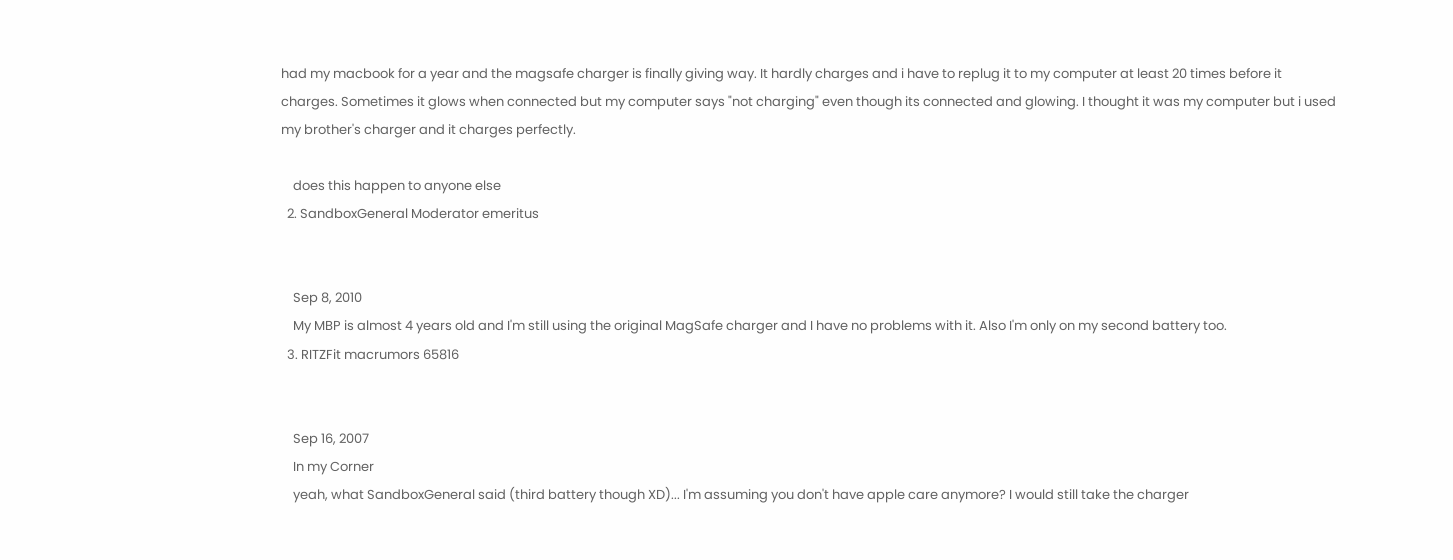had my macbook for a year and the magsafe charger is finally giving way. It hardly charges and i have to replug it to my computer at least 20 times before it charges. Sometimes it glows when connected but my computer says "not charging" even though its connected and glowing. I thought it was my computer but i used my brother's charger and it charges perfectly.

    does this happen to anyone else
  2. SandboxGeneral Moderator emeritus


    Sep 8, 2010
    My MBP is almost 4 years old and I'm still using the original MagSafe charger and I have no problems with it. Also I'm only on my second battery too.
  3. RITZFit macrumors 65816


    Sep 16, 2007
    In my Corner
    yeah, what SandboxGeneral said (third battery though XD)... I'm assuming you don't have apple care anymore? I would still take the charger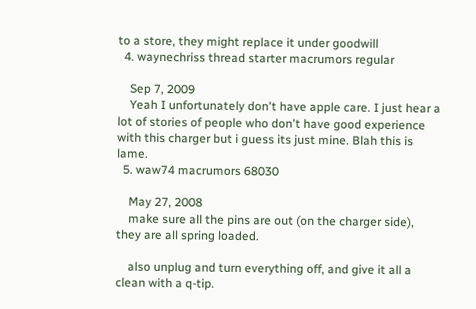to a store, they might replace it under goodwill
  4. waynechriss thread starter macrumors regular

    Sep 7, 2009
    Yeah I unfortunately don't have apple care. I just hear a lot of stories of people who don't have good experience with this charger but i guess its just mine. Blah this is lame.
  5. waw74 macrumors 68030

    May 27, 2008
    make sure all the pins are out (on the charger side), they are all spring loaded.

    also unplug and turn everything off, and give it all a clean with a q-tip.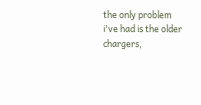the only problem i've had is the older chargers,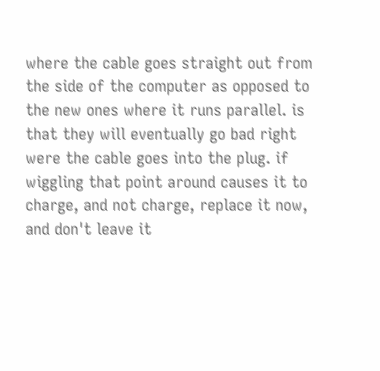where the cable goes straight out from the side of the computer as opposed to the new ones where it runs parallel. is that they will eventually go bad right were the cable goes into the plug. if wiggling that point around causes it to charge, and not charge, replace it now, and don't leave it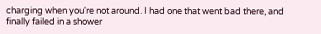charging when you're not around. I had one that went bad there, and finally failed in a shower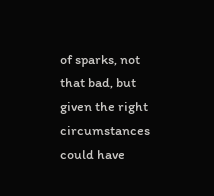of sparks, not that bad, but given the right circumstances could have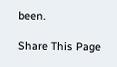been.

Share This Page